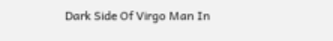Dark Side Of Virgo Man In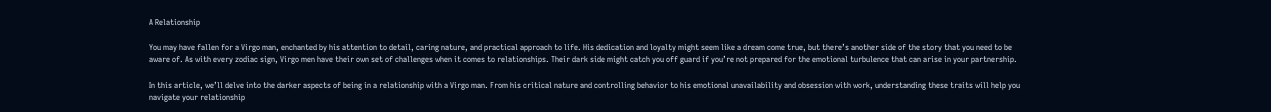A Relationship

You may have fallen for a Virgo man, enchanted by his attention to detail, caring nature, and practical approach to life. His dedication and loyalty might seem like a dream come true, but there’s another side of the story that you need to be aware of. As with every zodiac sign, Virgo men have their own set of challenges when it comes to relationships. Their dark side might catch you off guard if you’re not prepared for the emotional turbulence that can arise in your partnership.

In this article, we’ll delve into the darker aspects of being in a relationship with a Virgo man. From his critical nature and controlling behavior to his emotional unavailability and obsession with work, understanding these traits will help you navigate your relationship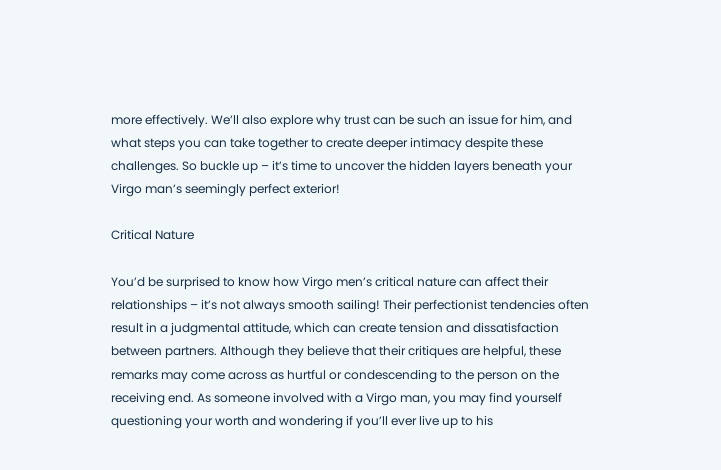more effectively. We’ll also explore why trust can be such an issue for him, and what steps you can take together to create deeper intimacy despite these challenges. So buckle up – it’s time to uncover the hidden layers beneath your Virgo man’s seemingly perfect exterior!

Critical Nature

You’d be surprised to know how Virgo men’s critical nature can affect their relationships – it’s not always smooth sailing! Their perfectionist tendencies often result in a judgmental attitude, which can create tension and dissatisfaction between partners. Although they believe that their critiques are helpful, these remarks may come across as hurtful or condescending to the person on the receiving end. As someone involved with a Virgo man, you may find yourself questioning your worth and wondering if you’ll ever live up to his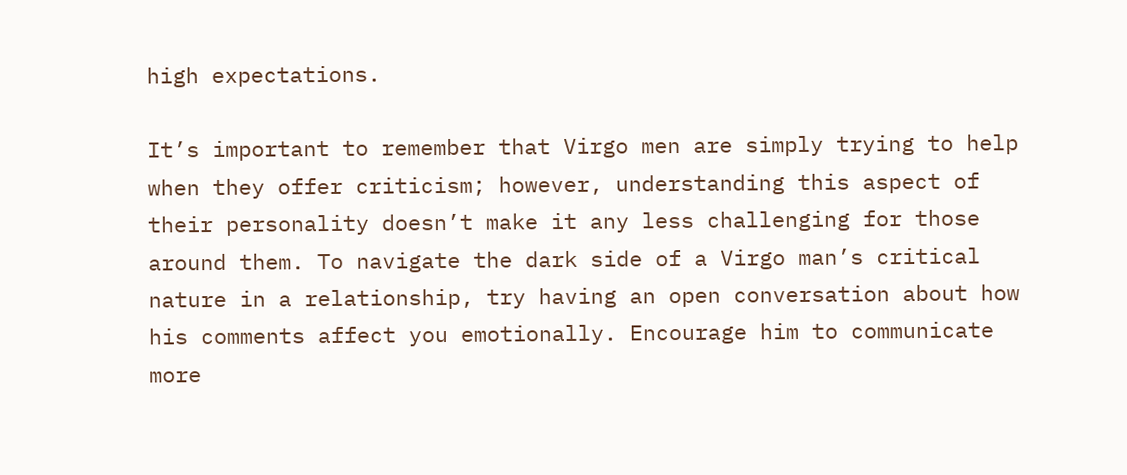high expectations.

It’s important to remember that Virgo men are simply trying to help when they offer criticism; however, understanding this aspect of their personality doesn’t make it any less challenging for those around them. To navigate the dark side of a Virgo man’s critical nature in a relationship, try having an open conversation about how his comments affect you emotionally. Encourage him to communicate more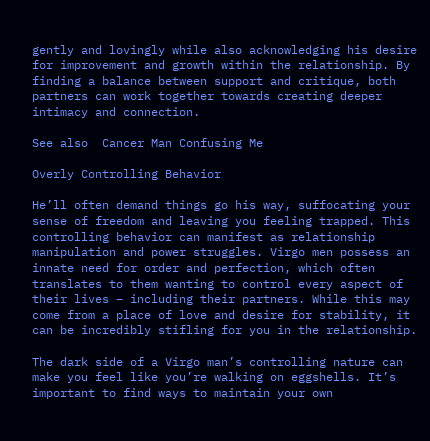gently and lovingly while also acknowledging his desire for improvement and growth within the relationship. By finding a balance between support and critique, both partners can work together towards creating deeper intimacy and connection.

See also  Cancer Man Confusing Me

Overly Controlling Behavior

He’ll often demand things go his way, suffocating your sense of freedom and leaving you feeling trapped. This controlling behavior can manifest as relationship manipulation and power struggles. Virgo men possess an innate need for order and perfection, which often translates to them wanting to control every aspect of their lives – including their partners. While this may come from a place of love and desire for stability, it can be incredibly stifling for you in the relationship.

The dark side of a Virgo man’s controlling nature can make you feel like you’re walking on eggshells. It’s important to find ways to maintain your own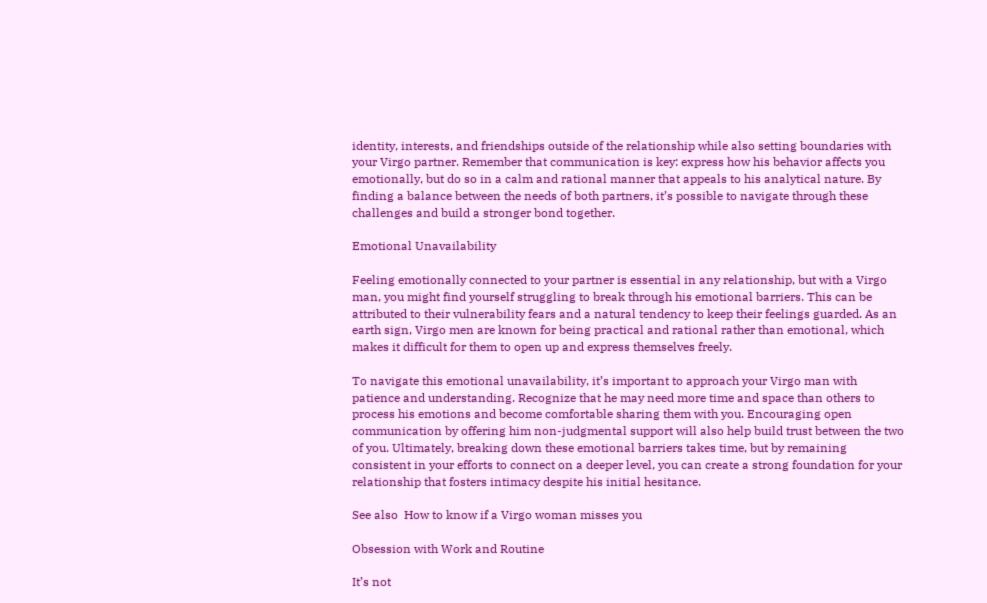identity, interests, and friendships outside of the relationship while also setting boundaries with your Virgo partner. Remember that communication is key: express how his behavior affects you emotionally, but do so in a calm and rational manner that appeals to his analytical nature. By finding a balance between the needs of both partners, it’s possible to navigate through these challenges and build a stronger bond together.

Emotional Unavailability

Feeling emotionally connected to your partner is essential in any relationship, but with a Virgo man, you might find yourself struggling to break through his emotional barriers. This can be attributed to their vulnerability fears and a natural tendency to keep their feelings guarded. As an earth sign, Virgo men are known for being practical and rational rather than emotional, which makes it difficult for them to open up and express themselves freely.

To navigate this emotional unavailability, it’s important to approach your Virgo man with patience and understanding. Recognize that he may need more time and space than others to process his emotions and become comfortable sharing them with you. Encouraging open communication by offering him non-judgmental support will also help build trust between the two of you. Ultimately, breaking down these emotional barriers takes time, but by remaining consistent in your efforts to connect on a deeper level, you can create a strong foundation for your relationship that fosters intimacy despite his initial hesitance.

See also  How to know if a Virgo woman misses you

Obsession with Work and Routine

It’s not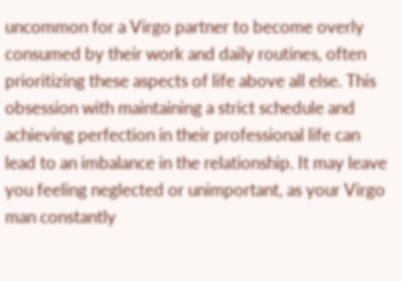uncommon for a Virgo partner to become overly consumed by their work and daily routines, often prioritizing these aspects of life above all else. This obsession with maintaining a strict schedule and achieving perfection in their professional life can lead to an imbalance in the relationship. It may leave you feeling neglected or unimportant, as your Virgo man constantly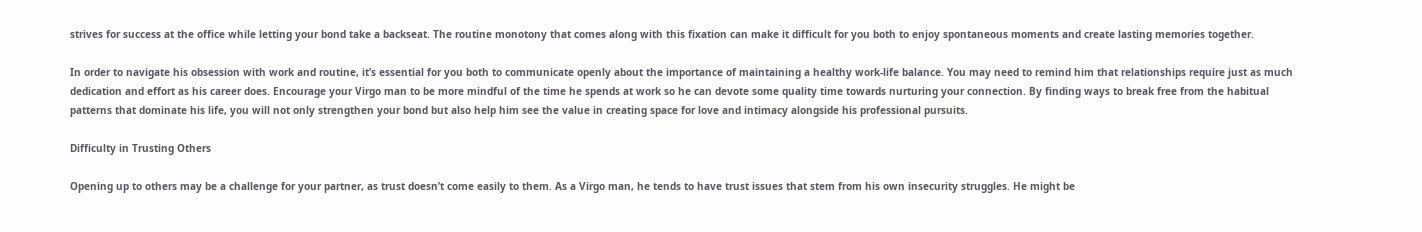strives for success at the office while letting your bond take a backseat. The routine monotony that comes along with this fixation can make it difficult for you both to enjoy spontaneous moments and create lasting memories together.

In order to navigate his obsession with work and routine, it’s essential for you both to communicate openly about the importance of maintaining a healthy work-life balance. You may need to remind him that relationships require just as much dedication and effort as his career does. Encourage your Virgo man to be more mindful of the time he spends at work so he can devote some quality time towards nurturing your connection. By finding ways to break free from the habitual patterns that dominate his life, you will not only strengthen your bond but also help him see the value in creating space for love and intimacy alongside his professional pursuits.

Difficulty in Trusting Others

Opening up to others may be a challenge for your partner, as trust doesn’t come easily to them. As a Virgo man, he tends to have trust issues that stem from his own insecurity struggles. He might be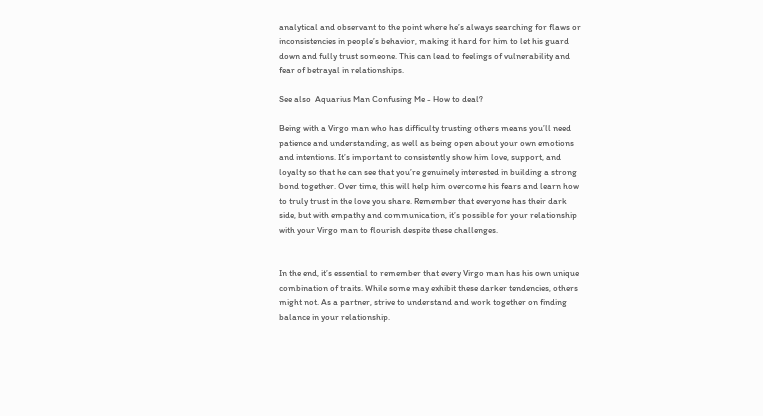analytical and observant to the point where he’s always searching for flaws or inconsistencies in people’s behavior, making it hard for him to let his guard down and fully trust someone. This can lead to feelings of vulnerability and fear of betrayal in relationships.

See also  Aquarius Man Confusing Me - How to deal?

Being with a Virgo man who has difficulty trusting others means you’ll need patience and understanding, as well as being open about your own emotions and intentions. It’s important to consistently show him love, support, and loyalty so that he can see that you’re genuinely interested in building a strong bond together. Over time, this will help him overcome his fears and learn how to truly trust in the love you share. Remember that everyone has their dark side, but with empathy and communication, it’s possible for your relationship with your Virgo man to flourish despite these challenges.


In the end, it’s essential to remember that every Virgo man has his own unique combination of traits. While some may exhibit these darker tendencies, others might not. As a partner, strive to understand and work together on finding balance in your relationship.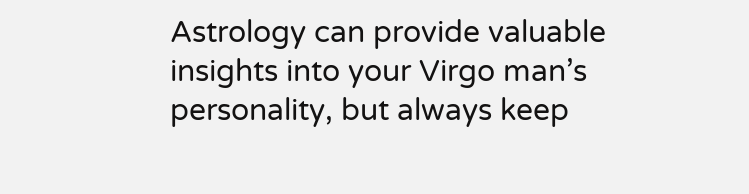Astrology can provide valuable insights into your Virgo man’s personality, but always keep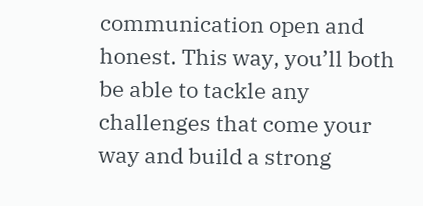communication open and honest. This way, you’ll both be able to tackle any challenges that come your way and build a strong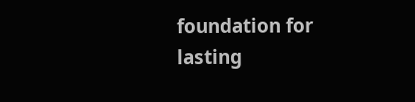foundation for lasting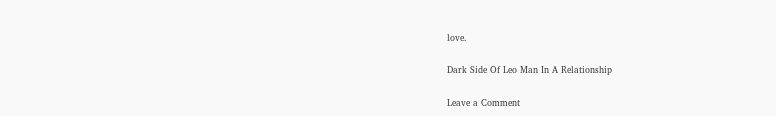love.

Dark Side Of Leo Man In A Relationship

Leave a Comment